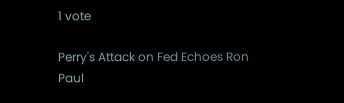1 vote

Perry's Attack on Fed Echoes Ron Paul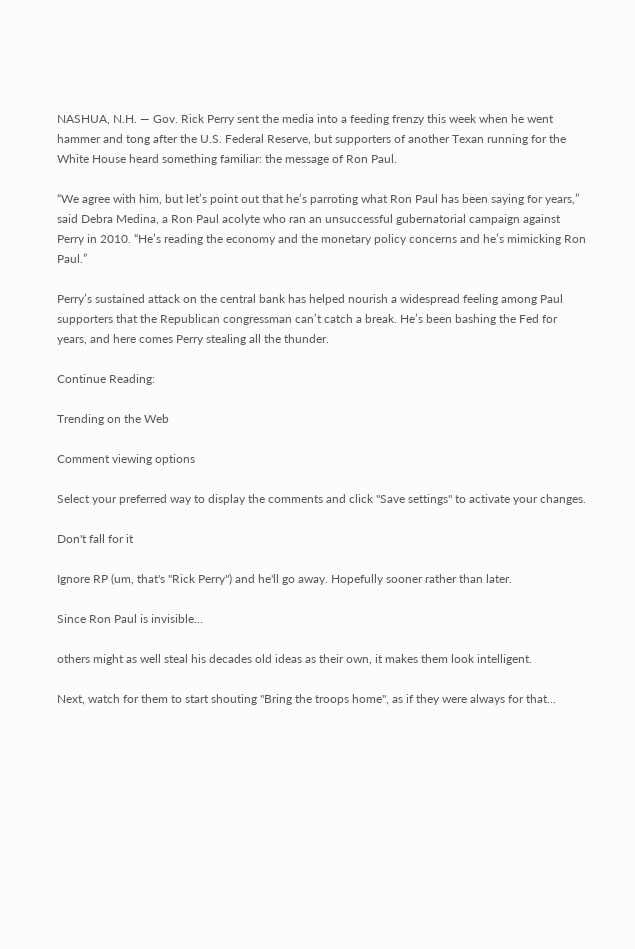NASHUA, N.H. — Gov. Rick Perry sent the media into a feeding frenzy this week when he went hammer and tong after the U.S. Federal Reserve, but supporters of another Texan running for the White House heard something familiar: the message of Ron Paul.

“We agree with him, but let’s point out that he’s parroting what Ron Paul has been saying for years,” said Debra Medina, a Ron Paul acolyte who ran an unsuccessful gubernatorial campaign against Perry in 2010. “He’s reading the economy and the monetary policy concerns and he’s mimicking Ron Paul.”

Perry’s sustained attack on the central bank has helped nourish a widespread feeling among Paul supporters that the Republican congressman can’t catch a break. He’s been bashing the Fed for years, and here comes Perry stealing all the thunder.

Continue Reading:

Trending on the Web

Comment viewing options

Select your preferred way to display the comments and click "Save settings" to activate your changes.

Don't fall for it

Ignore RP (um, that's "Rick Perry") and he'll go away. Hopefully sooner rather than later.

Since Ron Paul is invisible...

others might as well steal his decades old ideas as their own, it makes them look intelligent.

Next, watch for them to start shouting "Bring the troops home", as if they were always for that...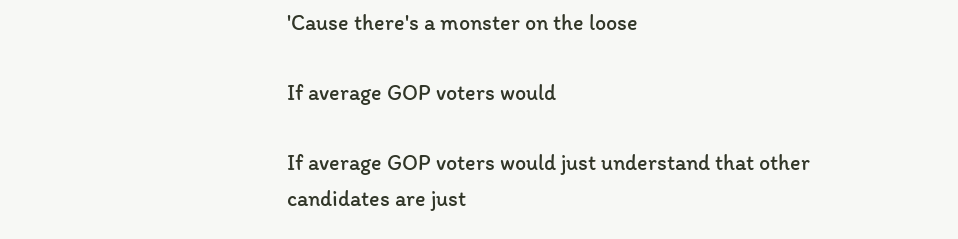'Cause there's a monster on the loose

If average GOP voters would

If average GOP voters would just understand that other candidates are just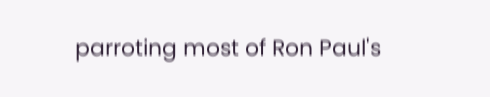parroting most of Ron Paul's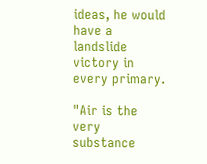ideas, he would have a landslide victory in every primary.

"Air is the very substance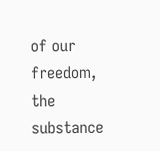of our freedom, the substance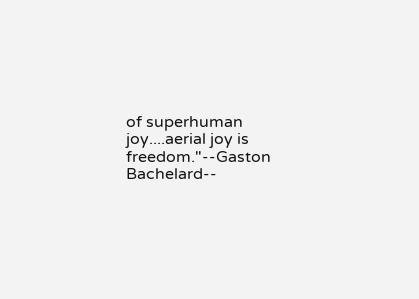of superhuman joy....aerial joy is freedom."--Gaston Bachelard--